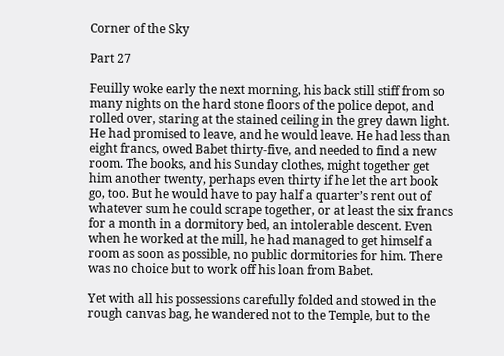Corner of the Sky

Part 27

Feuilly woke early the next morning, his back still stiff from so many nights on the hard stone floors of the police depot, and rolled over, staring at the stained ceiling in the grey dawn light. He had promised to leave, and he would leave. He had less than eight francs, owed Babet thirty-five, and needed to find a new room. The books, and his Sunday clothes, might together get him another twenty, perhaps even thirty if he let the art book go, too. But he would have to pay half a quarter’s rent out of whatever sum he could scrape together, or at least the six francs for a month in a dormitory bed, an intolerable descent. Even when he worked at the mill, he had managed to get himself a room as soon as possible, no public dormitories for him. There was no choice but to work off his loan from Babet.

Yet with all his possessions carefully folded and stowed in the rough canvas bag, he wandered not to the Temple, but to the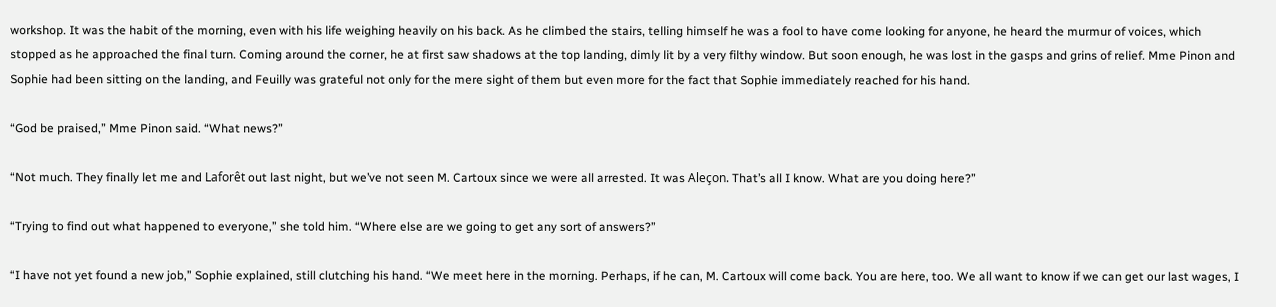workshop. It was the habit of the morning, even with his life weighing heavily on his back. As he climbed the stairs, telling himself he was a fool to have come looking for anyone, he heard the murmur of voices, which stopped as he approached the final turn. Coming around the corner, he at first saw shadows at the top landing, dimly lit by a very filthy window. But soon enough, he was lost in the gasps and grins of relief. Mme Pinon and Sophie had been sitting on the landing, and Feuilly was grateful not only for the mere sight of them but even more for the fact that Sophie immediately reached for his hand.

“God be praised,” Mme Pinon said. “What news?”

“Not much. They finally let me and Laforêt out last night, but we’ve not seen M. Cartoux since we were all arrested. It was Aleçon. That’s all I know. What are you doing here?”

“Trying to find out what happened to everyone,” she told him. “Where else are we going to get any sort of answers?”

“I have not yet found a new job,” Sophie explained, still clutching his hand. “We meet here in the morning. Perhaps, if he can, M. Cartoux will come back. You are here, too. We all want to know if we can get our last wages, I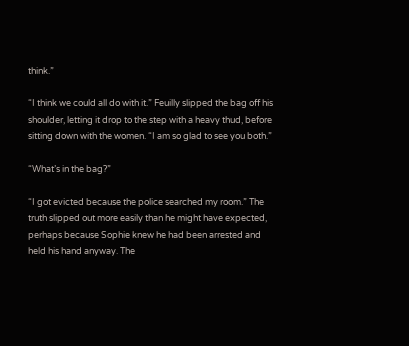think.”

“I think we could all do with it.” Feuilly slipped the bag off his shoulder, letting it drop to the step with a heavy thud, before sitting down with the women. “I am so glad to see you both.”

“What’s in the bag?”

“I got evicted because the police searched my room.” The truth slipped out more easily than he might have expected, perhaps because Sophie knew he had been arrested and held his hand anyway. The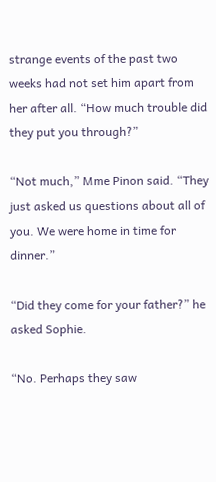strange events of the past two weeks had not set him apart from her after all. “How much trouble did they put you through?”

“Not much,” Mme Pinon said. “They just asked us questions about all of you. We were home in time for dinner.”

“Did they come for your father?” he asked Sophie.

“No. Perhaps they saw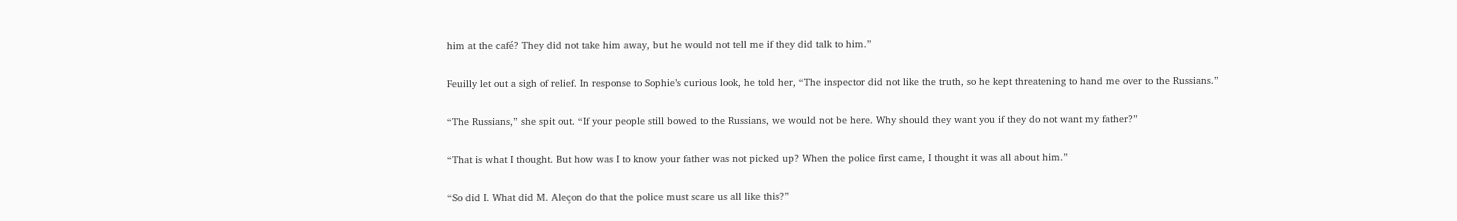him at the café? They did not take him away, but he would not tell me if they did talk to him.”

Feuilly let out a sigh of relief. In response to Sophie’s curious look, he told her, “The inspector did not like the truth, so he kept threatening to hand me over to the Russians.”

“The Russians,” she spit out. “If your people still bowed to the Russians, we would not be here. Why should they want you if they do not want my father?”

“That is what I thought. But how was I to know your father was not picked up? When the police first came, I thought it was all about him.”

“So did I. What did M. Aleçon do that the police must scare us all like this?”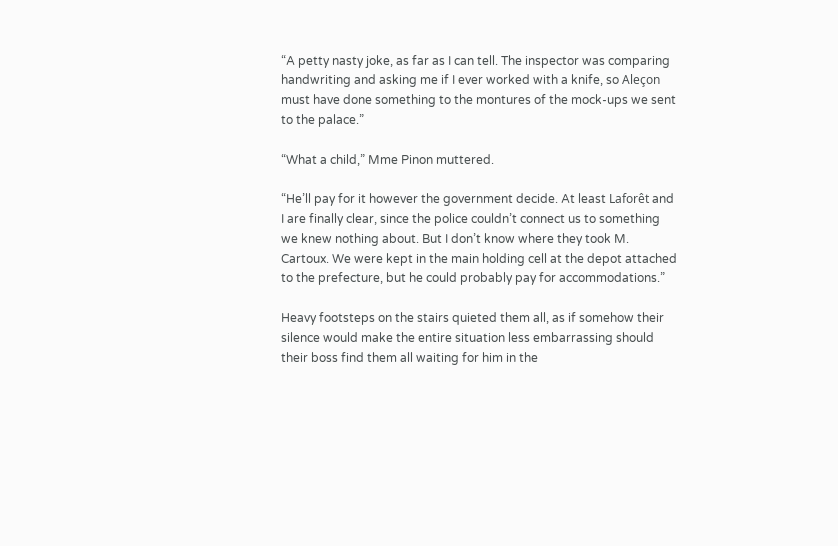“A petty nasty joke, as far as I can tell. The inspector was comparing handwriting and asking me if I ever worked with a knife, so Aleçon must have done something to the montures of the mock-ups we sent to the palace.”

“What a child,” Mme Pinon muttered.

“He’ll pay for it however the government decide. At least Laforêt and I are finally clear, since the police couldn’t connect us to something we knew nothing about. But I don’t know where they took M. Cartoux. We were kept in the main holding cell at the depot attached to the prefecture, but he could probably pay for accommodations.”

Heavy footsteps on the stairs quieted them all, as if somehow their silence would make the entire situation less embarrassing should their boss find them all waiting for him in the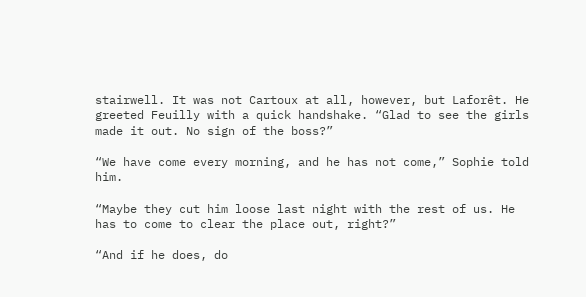stairwell. It was not Cartoux at all, however, but Laforêt. He greeted Feuilly with a quick handshake. “Glad to see the girls made it out. No sign of the boss?”

“We have come every morning, and he has not come,” Sophie told him.

“Maybe they cut him loose last night with the rest of us. He has to come to clear the place out, right?”

“And if he does, do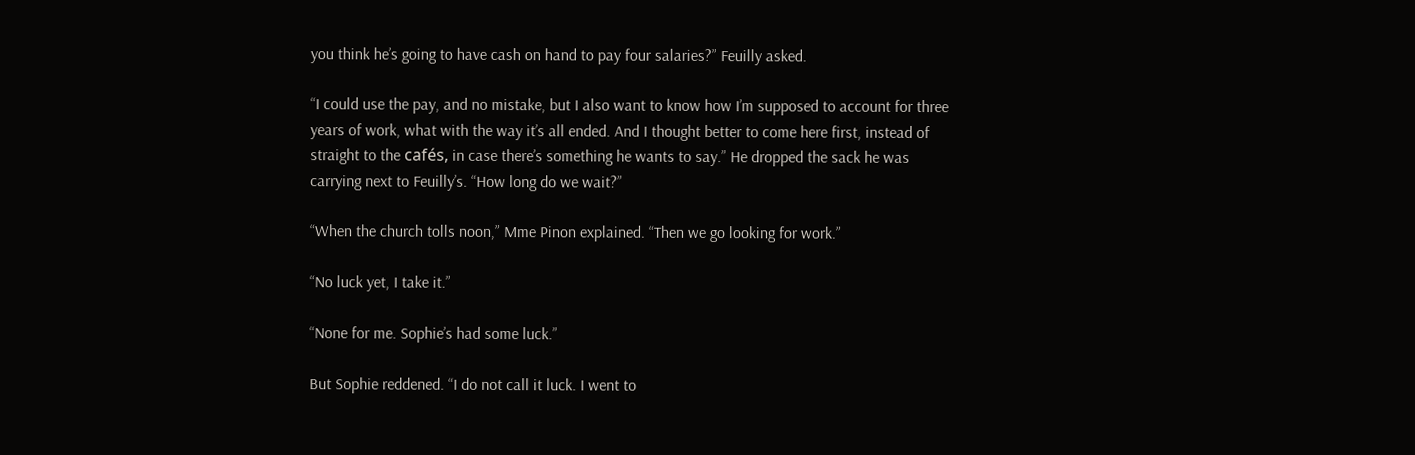you think he’s going to have cash on hand to pay four salaries?” Feuilly asked.

“I could use the pay, and no mistake, but I also want to know how I’m supposed to account for three years of work, what with the way it’s all ended. And I thought better to come here first, instead of straight to the cafés, in case there’s something he wants to say.” He dropped the sack he was carrying next to Feuilly’s. “How long do we wait?”

“When the church tolls noon,” Mme Pinon explained. “Then we go looking for work.”

“No luck yet, I take it.”

“None for me. Sophie’s had some luck.”

But Sophie reddened. “I do not call it luck. I went to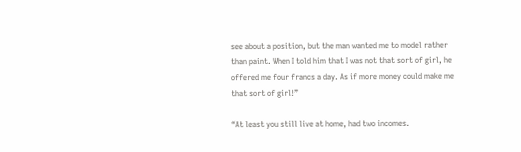see about a position, but the man wanted me to model rather than paint. When I told him that I was not that sort of girl, he offered me four francs a day. As if more money could make me that sort of girl!”

“At least you still live at home, had two incomes.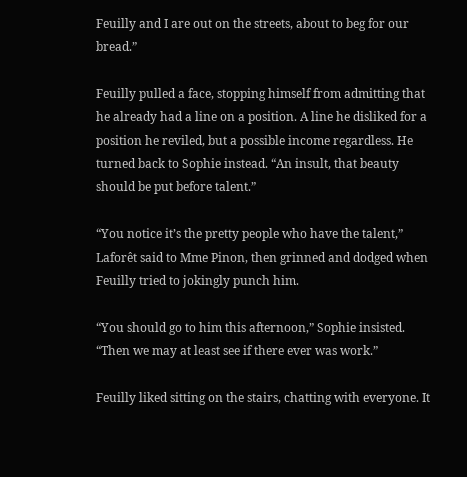Feuilly and I are out on the streets, about to beg for our bread.”

Feuilly pulled a face, stopping himself from admitting that he already had a line on a position. A line he disliked for a position he reviled, but a possible income regardless. He turned back to Sophie instead. “An insult, that beauty should be put before talent.”

“You notice it’s the pretty people who have the talent,” Laforêt said to Mme Pinon, then grinned and dodged when Feuilly tried to jokingly punch him.

“You should go to him this afternoon,” Sophie insisted. “Then we may at least see if there ever was work.”

Feuilly liked sitting on the stairs, chatting with everyone. It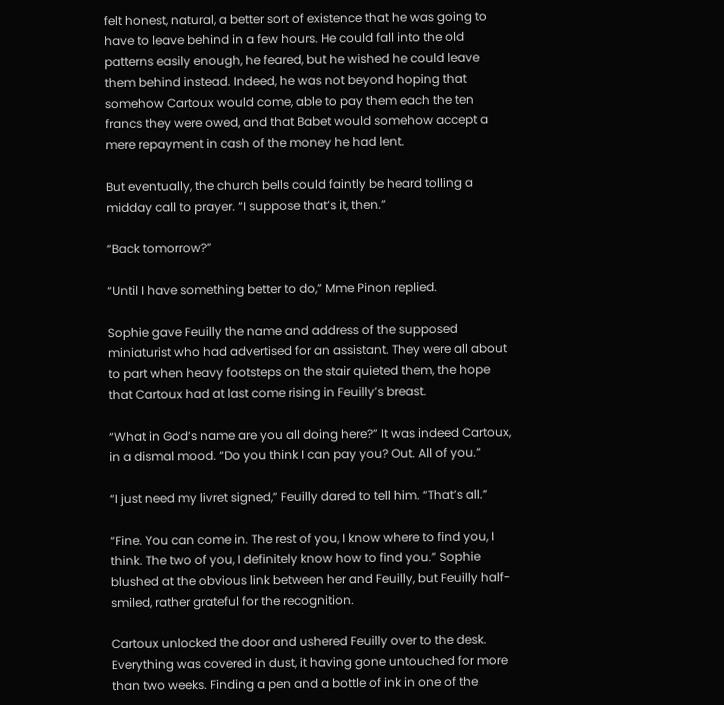felt honest, natural, a better sort of existence that he was going to have to leave behind in a few hours. He could fall into the old patterns easily enough, he feared, but he wished he could leave them behind instead. Indeed, he was not beyond hoping that somehow Cartoux would come, able to pay them each the ten francs they were owed, and that Babet would somehow accept a mere repayment in cash of the money he had lent.

But eventually, the church bells could faintly be heard tolling a midday call to prayer. “I suppose that’s it, then.”

“Back tomorrow?”

“Until I have something better to do,” Mme Pinon replied.

Sophie gave Feuilly the name and address of the supposed miniaturist who had advertised for an assistant. They were all about to part when heavy footsteps on the stair quieted them, the hope that Cartoux had at last come rising in Feuilly’s breast.

“What in God’s name are you all doing here?” It was indeed Cartoux, in a dismal mood. “Do you think I can pay you? Out. All of you.”

“I just need my livret signed,” Feuilly dared to tell him. “That’s all.”

“Fine. You can come in. The rest of you, I know where to find you, I think. The two of you, I definitely know how to find you.” Sophie blushed at the obvious link between her and Feuilly, but Feuilly half-smiled, rather grateful for the recognition.

Cartoux unlocked the door and ushered Feuilly over to the desk. Everything was covered in dust, it having gone untouched for more than two weeks. Finding a pen and a bottle of ink in one of the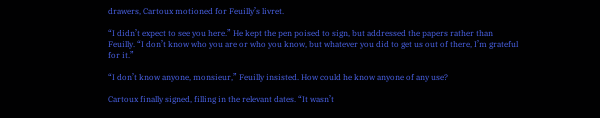drawers, Cartoux motioned for Feuilly’s livret.

“I didn’t expect to see you here.” He kept the pen poised to sign, but addressed the papers rather than Feuilly. “I don’t know who you are or who you know, but whatever you did to get us out of there, I’m grateful for it.”

“I don’t know anyone, monsieur,” Feuilly insisted. How could he know anyone of any use?

Cartoux finally signed, filling in the relevant dates. “It wasn’t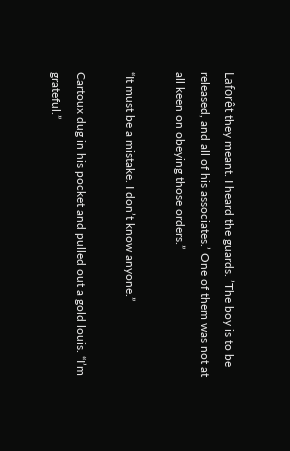Laforêt they meant. I heard the guards. ’The boy is to be released, and all of his associates.’ One of them was not at all keen on obeying those orders.”

“It must be a mistake. I don’t know anyone.”

Cartoux dug in his pocket and pulled out a gold louis. “I’m grateful.”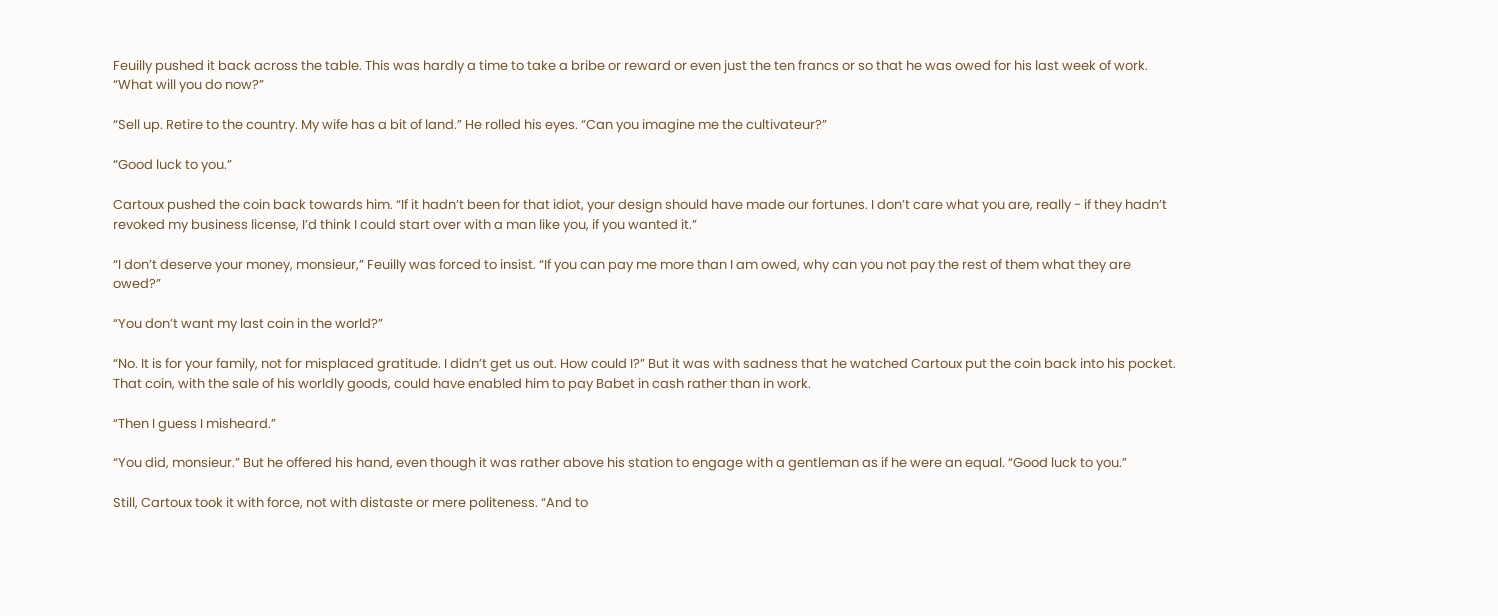Feuilly pushed it back across the table. This was hardly a time to take a bribe or reward or even just the ten francs or so that he was owed for his last week of work. “What will you do now?”

“Sell up. Retire to the country. My wife has a bit of land.” He rolled his eyes. “Can you imagine me the cultivateur?”

“Good luck to you.”

Cartoux pushed the coin back towards him. “If it hadn’t been for that idiot, your design should have made our fortunes. I don’t care what you are, really - if they hadn’t revoked my business license, I’d think I could start over with a man like you, if you wanted it.”

“I don’t deserve your money, monsieur,” Feuilly was forced to insist. “If you can pay me more than I am owed, why can you not pay the rest of them what they are owed?”

“You don’t want my last coin in the world?”

“No. It is for your family, not for misplaced gratitude. I didn’t get us out. How could I?” But it was with sadness that he watched Cartoux put the coin back into his pocket. That coin, with the sale of his worldly goods, could have enabled him to pay Babet in cash rather than in work.

“Then I guess I misheard.”

“You did, monsieur.” But he offered his hand, even though it was rather above his station to engage with a gentleman as if he were an equal. “Good luck to you.”

Still, Cartoux took it with force, not with distaste or mere politeness. “And to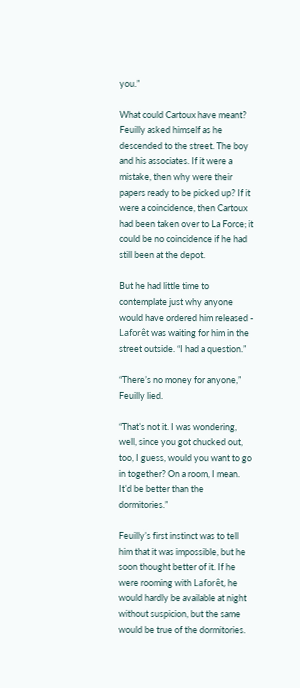you.”

What could Cartoux have meant? Feuilly asked himself as he descended to the street. The boy and his associates. If it were a mistake, then why were their papers ready to be picked up? If it were a coincidence, then Cartoux had been taken over to La Force; it could be no coincidence if he had still been at the depot.

But he had little time to contemplate just why anyone would have ordered him released - Laforêt was waiting for him in the street outside. “I had a question.”

“There’s no money for anyone,” Feuilly lied.

“That’s not it. I was wondering, well, since you got chucked out, too, I guess, would you want to go in together? On a room, I mean. It’d be better than the dormitories.”

Feuilly’s first instinct was to tell him that it was impossible, but he soon thought better of it. If he were rooming with Laforêt, he would hardly be available at night without suspicion, but the same would be true of the dormitories.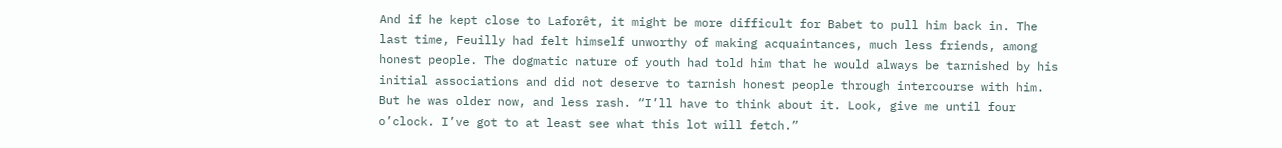And if he kept close to Laforêt, it might be more difficult for Babet to pull him back in. The last time, Feuilly had felt himself unworthy of making acquaintances, much less friends, among honest people. The dogmatic nature of youth had told him that he would always be tarnished by his initial associations and did not deserve to tarnish honest people through intercourse with him. But he was older now, and less rash. “I’ll have to think about it. Look, give me until four o’clock. I’ve got to at least see what this lot will fetch.”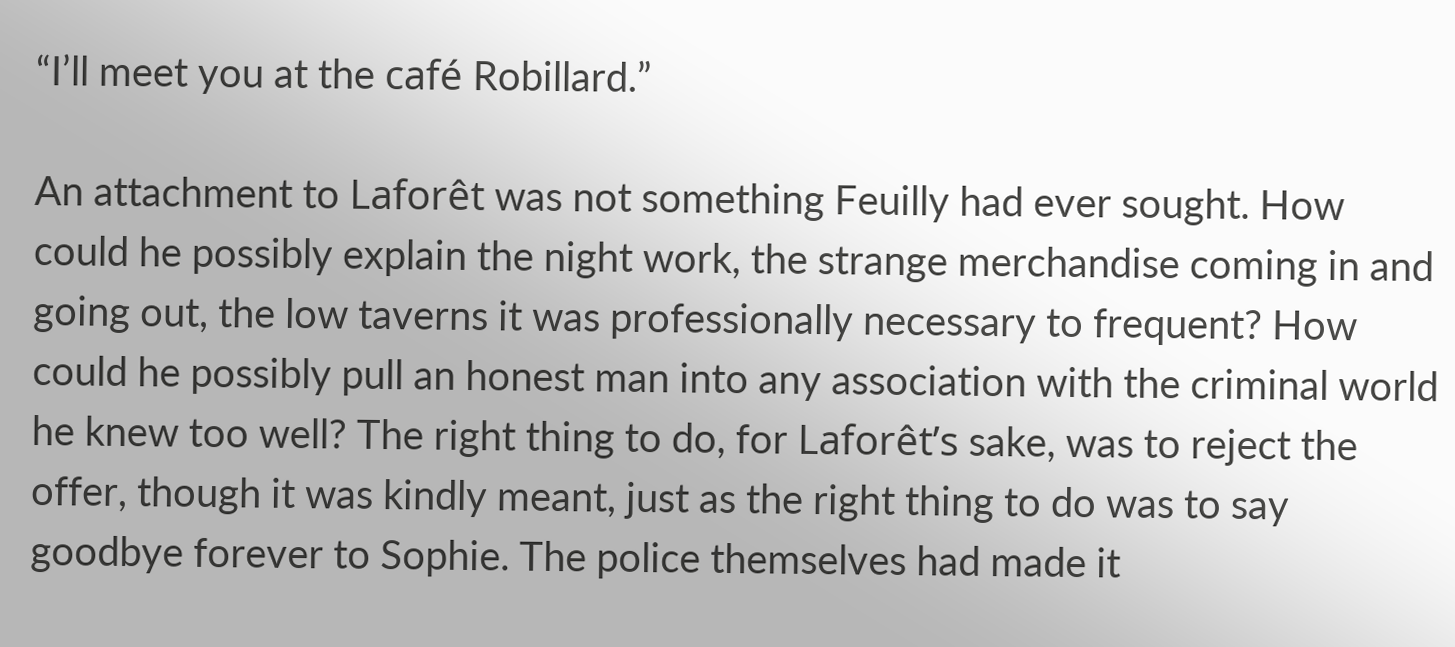“I’ll meet you at the café Robillard.”

An attachment to Laforêt was not something Feuilly had ever sought. How could he possibly explain the night work, the strange merchandise coming in and going out, the low taverns it was professionally necessary to frequent? How could he possibly pull an honest man into any association with the criminal world he knew too well? The right thing to do, for Laforêt’s sake, was to reject the offer, though it was kindly meant, just as the right thing to do was to say goodbye forever to Sophie. The police themselves had made it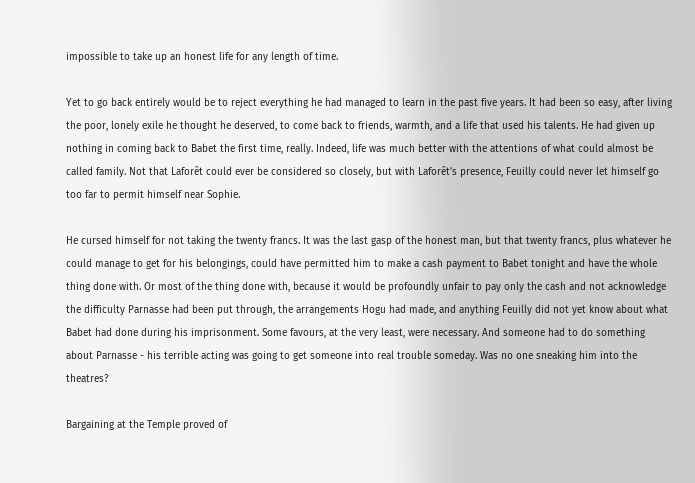impossible to take up an honest life for any length of time.

Yet to go back entirely would be to reject everything he had managed to learn in the past five years. It had been so easy, after living the poor, lonely exile he thought he deserved, to come back to friends, warmth, and a life that used his talents. He had given up nothing in coming back to Babet the first time, really. Indeed, life was much better with the attentions of what could almost be called family. Not that Laforêt could ever be considered so closely, but with Laforêt’s presence, Feuilly could never let himself go too far to permit himself near Sophie.

He cursed himself for not taking the twenty francs. It was the last gasp of the honest man, but that twenty francs, plus whatever he could manage to get for his belongings, could have permitted him to make a cash payment to Babet tonight and have the whole thing done with. Or most of the thing done with, because it would be profoundly unfair to pay only the cash and not acknowledge the difficulty Parnasse had been put through, the arrangements Hogu had made, and anything Feuilly did not yet know about what Babet had done during his imprisonment. Some favours, at the very least, were necessary. And someone had to do something about Parnasse - his terrible acting was going to get someone into real trouble someday. Was no one sneaking him into the theatres?

Bargaining at the Temple proved of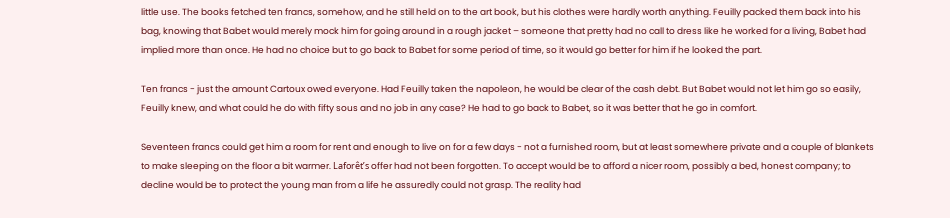little use. The books fetched ten francs, somehow, and he still held on to the art book, but his clothes were hardly worth anything. Feuilly packed them back into his bag, knowing that Babet would merely mock him for going around in a rough jacket – someone that pretty had no call to dress like he worked for a living, Babet had implied more than once. He had no choice but to go back to Babet for some period of time, so it would go better for him if he looked the part.

Ten francs - just the amount Cartoux owed everyone. Had Feuilly taken the napoleon, he would be clear of the cash debt. But Babet would not let him go so easily, Feuilly knew, and what could he do with fifty sous and no job in any case? He had to go back to Babet, so it was better that he go in comfort.

Seventeen francs could get him a room for rent and enough to live on for a few days - not a furnished room, but at least somewhere private and a couple of blankets to make sleeping on the floor a bit warmer. Laforêt’s offer had not been forgotten. To accept would be to afford a nicer room, possibly a bed, honest company; to decline would be to protect the young man from a life he assuredly could not grasp. The reality had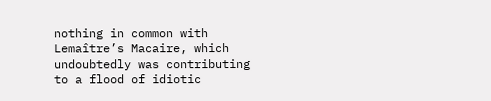nothing in common with Lemaître’s Macaire, which undoubtedly was contributing to a flood of idiotic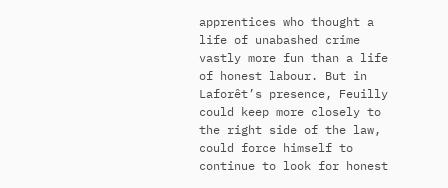apprentices who thought a life of unabashed crime vastly more fun than a life of honest labour. But in Laforêt’s presence, Feuilly could keep more closely to the right side of the law, could force himself to continue to look for honest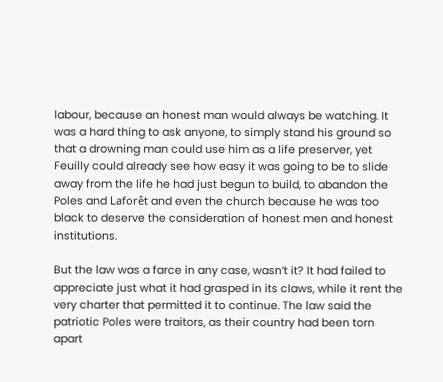labour, because an honest man would always be watching. It was a hard thing to ask anyone, to simply stand his ground so that a drowning man could use him as a life preserver, yet Feuilly could already see how easy it was going to be to slide away from the life he had just begun to build, to abandon the Poles and Laforêt and even the church because he was too black to deserve the consideration of honest men and honest institutions.

But the law was a farce in any case, wasn’t it? It had failed to appreciate just what it had grasped in its claws, while it rent the very charter that permitted it to continue. The law said the patriotic Poles were traitors, as their country had been torn apart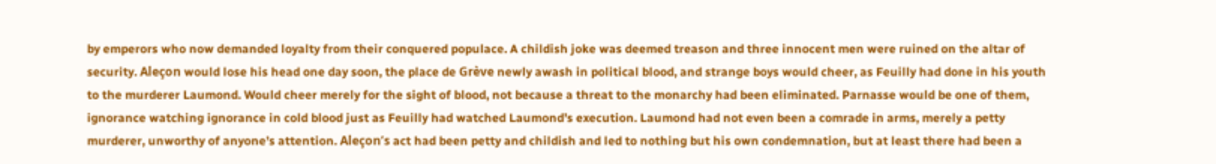by emperors who now demanded loyalty from their conquered populace. A childish joke was deemed treason and three innocent men were ruined on the altar of security. Aleçon would lose his head one day soon, the place de Grève newly awash in political blood, and strange boys would cheer, as Feuilly had done in his youth to the murderer Laumond. Would cheer merely for the sight of blood, not because a threat to the monarchy had been eliminated. Parnasse would be one of them, ignorance watching ignorance in cold blood just as Feuilly had watched Laumond’s execution. Laumond had not even been a comrade in arms, merely a petty murderer, unworthy of anyone’s attention. Aleçon’s act had been petty and childish and led to nothing but his own condemnation, but at least there had been a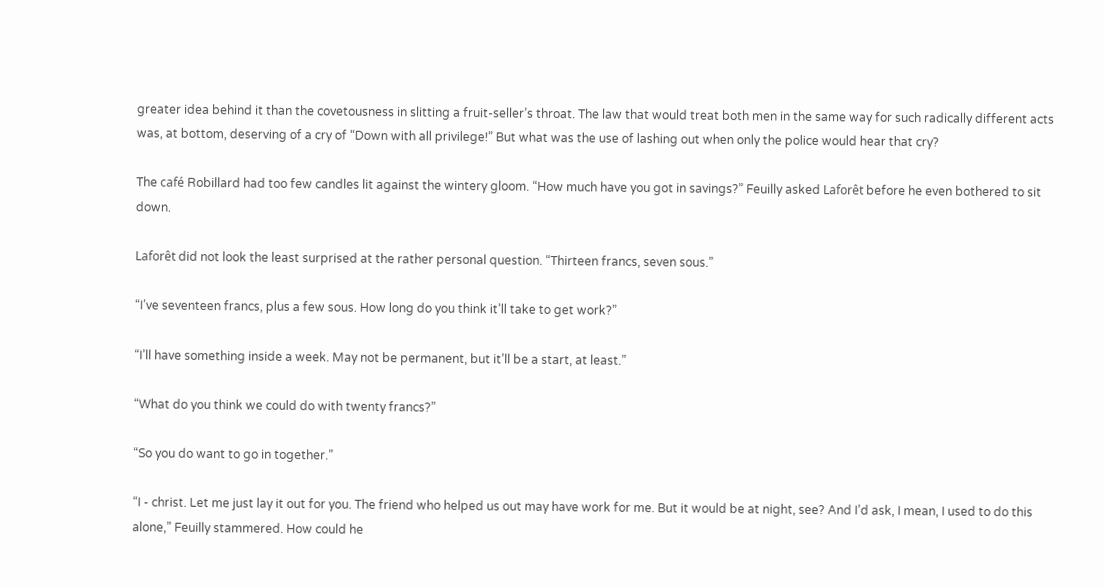greater idea behind it than the covetousness in slitting a fruit-seller’s throat. The law that would treat both men in the same way for such radically different acts was, at bottom, deserving of a cry of “Down with all privilege!” But what was the use of lashing out when only the police would hear that cry?

The café Robillard had too few candles lit against the wintery gloom. “How much have you got in savings?” Feuilly asked Laforêt before he even bothered to sit down.

Laforêt did not look the least surprised at the rather personal question. “Thirteen francs, seven sous.”

“I’ve seventeen francs, plus a few sous. How long do you think it’ll take to get work?”

“I’ll have something inside a week. May not be permanent, but it’ll be a start, at least.”

“What do you think we could do with twenty francs?”

“So you do want to go in together.”

“I - christ. Let me just lay it out for you. The friend who helped us out may have work for me. But it would be at night, see? And I’d ask, I mean, I used to do this alone,” Feuilly stammered. How could he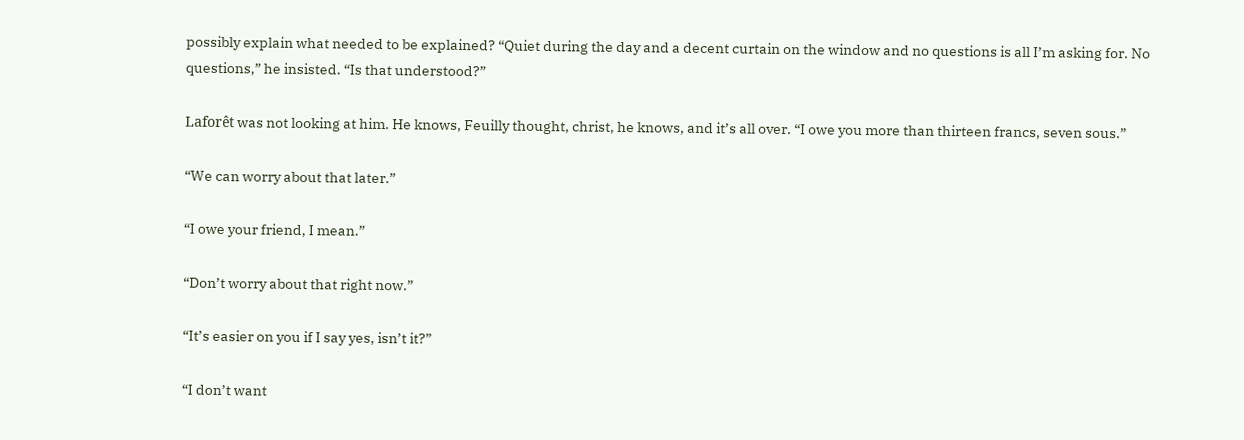possibly explain what needed to be explained? “Quiet during the day and a decent curtain on the window and no questions is all I’m asking for. No questions,” he insisted. “Is that understood?”

Laforêt was not looking at him. He knows, Feuilly thought, christ, he knows, and it’s all over. “I owe you more than thirteen francs, seven sous.”

“We can worry about that later.”

“I owe your friend, I mean.”

“Don’t worry about that right now.”

“It’s easier on you if I say yes, isn’t it?”

“I don’t want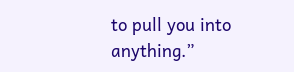to pull you into anything.”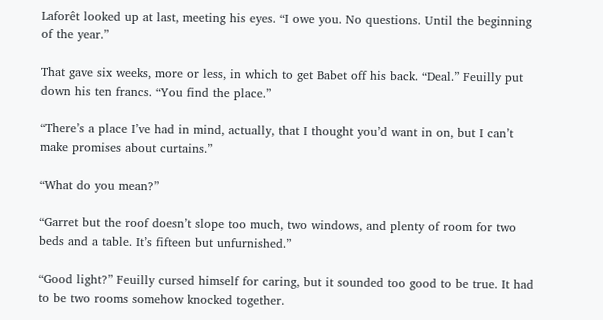Laforêt looked up at last, meeting his eyes. “I owe you. No questions. Until the beginning of the year.”

That gave six weeks, more or less, in which to get Babet off his back. “Deal.” Feuilly put down his ten francs. “You find the place.”

“There’s a place I’ve had in mind, actually, that I thought you’d want in on, but I can’t make promises about curtains.”

“What do you mean?”

“Garret but the roof doesn’t slope too much, two windows, and plenty of room for two beds and a table. It’s fifteen but unfurnished.”

“Good light?” Feuilly cursed himself for caring, but it sounded too good to be true. It had to be two rooms somehow knocked together.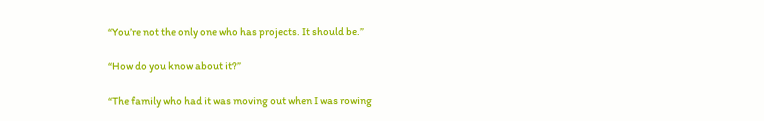“You’re not the only one who has projects. It should be.”

“How do you know about it?”

“The family who had it was moving out when I was rowing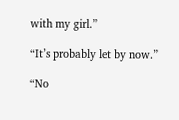with my girl.”

“It’s probably let by now.”

“No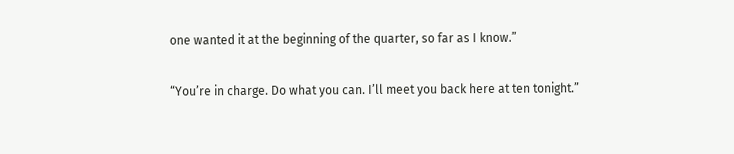one wanted it at the beginning of the quarter, so far as I know.”

“You’re in charge. Do what you can. I’ll meet you back here at ten tonight.”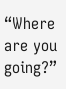“Where are you going?”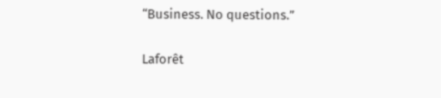“Business. No questions.”

Laforêt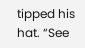tipped his hat. “See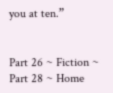you at ten.”


Part 26 ~ Fiction ~ Part 28 ~ Home